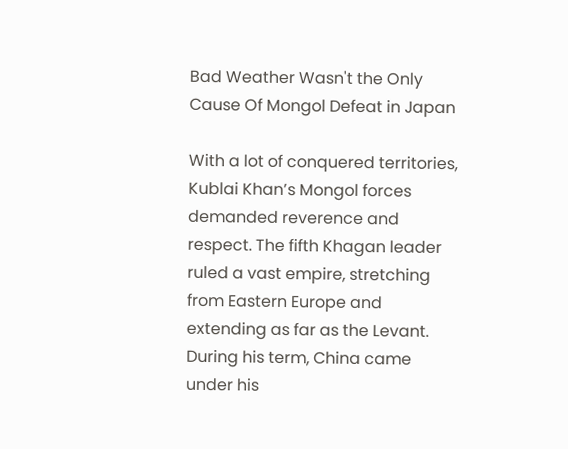Bad Weather Wasn't the Only Cause Of Mongol Defeat in Japan

With a lot of conquered territories, Kublai Khan’s Mongol forces demanded reverence and respect. The fifth Khagan leader ruled a vast empire, stretching from Eastern Europe and extending as far as the Levant. During his term, China came under his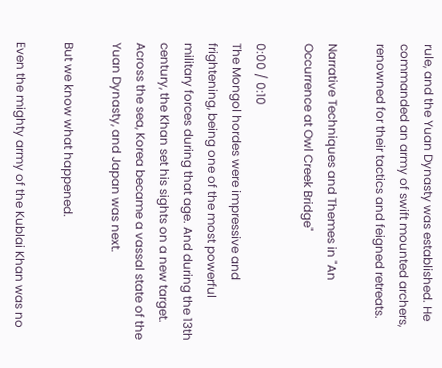rule, and the Yuan Dynasty was established. He commanded an army of swift mounted archers, renowned for their tactics and feigned retreats.

Narrative Techniques and Themes in "An Occurrence at Owl Creek Bridge"

0:00 / 0:10
The Mongol hordes were impressive and frightening, being one of the most powerful military forces during that age. And during the 13th century, the Khan set his sights on a new target. Across the sea, Korea became a vassal state of the Yuan Dynasty, and Japan was next.

But we know what happened.

Even the mighty army of the Kublai Khan was no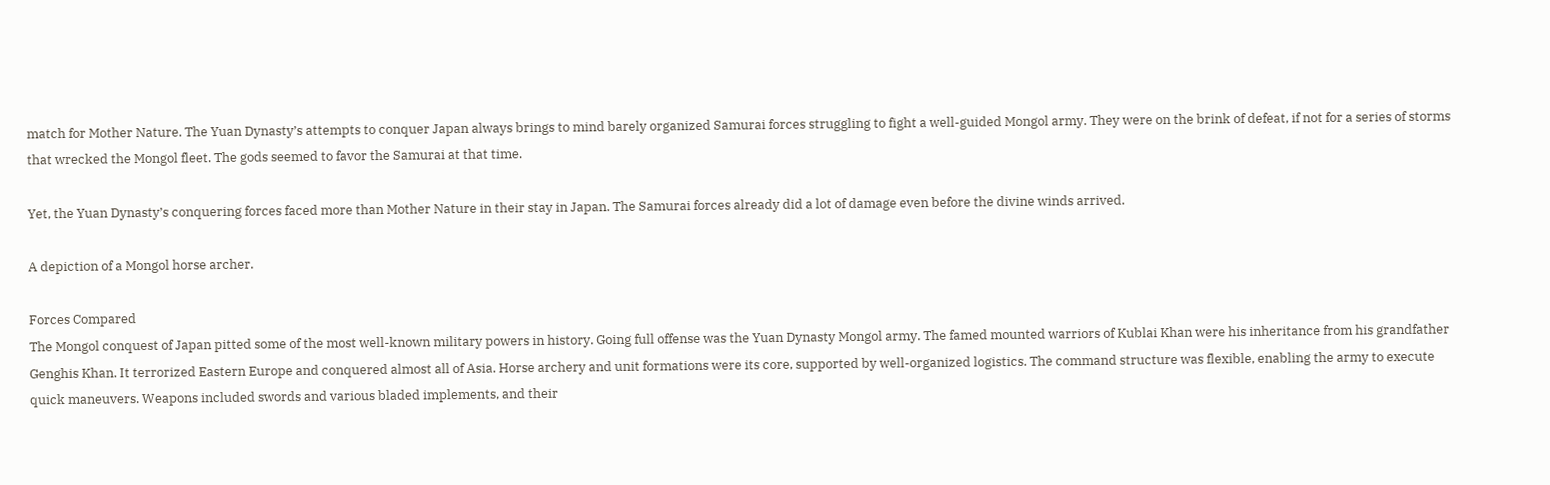match for Mother Nature. The Yuan Dynasty’s attempts to conquer Japan always brings to mind barely organized Samurai forces struggling to fight a well-guided Mongol army. They were on the brink of defeat, if not for a series of storms that wrecked the Mongol fleet. The gods seemed to favor the Samurai at that time.

Yet, the Yuan Dynasty’s conquering forces faced more than Mother Nature in their stay in Japan. The Samurai forces already did a lot of damage even before the divine winds arrived.

A depiction of a Mongol horse archer.

Forces Compared
The Mongol conquest of Japan pitted some of the most well-known military powers in history. Going full offense was the Yuan Dynasty Mongol army. The famed mounted warriors of Kublai Khan were his inheritance from his grandfather Genghis Khan. It terrorized Eastern Europe and conquered almost all of Asia. Horse archery and unit formations were its core, supported by well-organized logistics. The command structure was flexible, enabling the army to execute quick maneuvers. Weapons included swords and various bladed implements, and their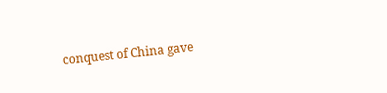conquest of China gave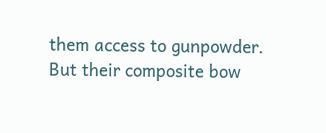them access to gunpowder. But their composite bow